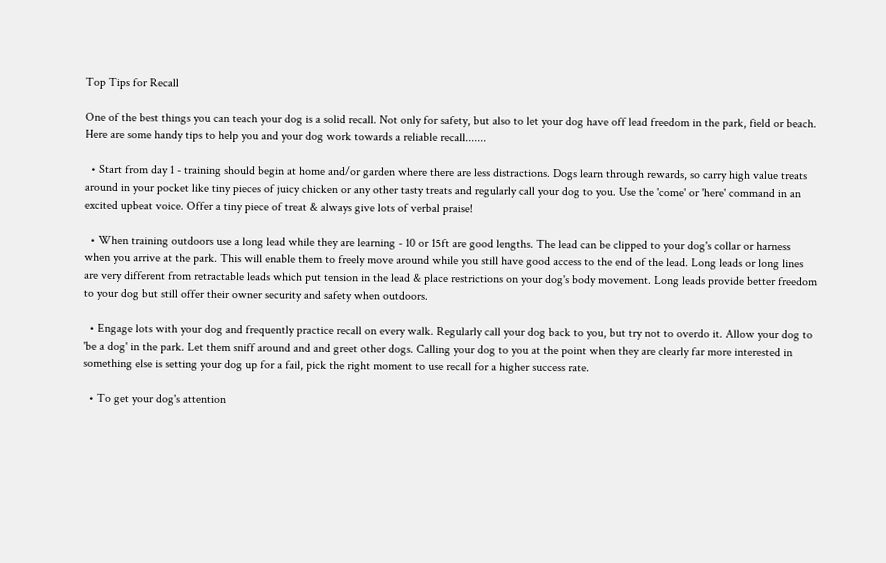Top Tips for Recall

One of the best things you can teach your dog is a solid recall. Not only for safety, but also to let your dog have off lead freedom in the park, field or beach. Here are some handy tips to help you and your dog work towards a reliable recall.......

  • Start from day 1 - training should begin at home and/or garden where there are less distractions. Dogs learn through rewards, so carry high value treats around in your pocket like tiny pieces of juicy chicken or any other tasty treats and regularly call your dog to you. Use the 'come' or 'here' command in an excited upbeat voice. Offer a tiny piece of treat & always give lots of verbal praise!

  • When training outdoors use a long lead while they are learning - 10 or 15ft are good lengths. The lead can be clipped to your dog's collar or harness when you arrive at the park. This will enable them to freely move around while you still have good access to the end of the lead. Long leads or long lines are very different from retractable leads which put tension in the lead & place restrictions on your dog's body movement. Long leads provide better freedom to your dog but still offer their owner security and safety when outdoors.

  • Engage lots with your dog and frequently practice recall on every walk. Regularly call your dog back to you, but try not to overdo it. Allow your dog to 'be a dog' in the park. Let them sniff around and and greet other dogs. Calling your dog to you at the point when they are clearly far more interested in something else is setting your dog up for a fail, pick the right moment to use recall for a higher success rate.

  • To get your dog's attention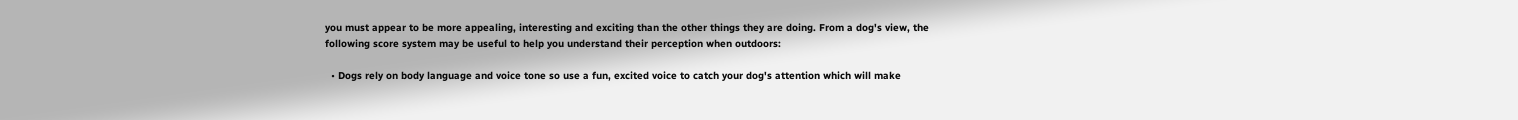you must appear to be more appealing, interesting and exciting than the other things they are doing. From a dog's view, the following score system may be useful to help you understand their perception when outdoors:

  • Dogs rely on body language and voice tone so use a fun, excited voice to catch your dog's attention which will make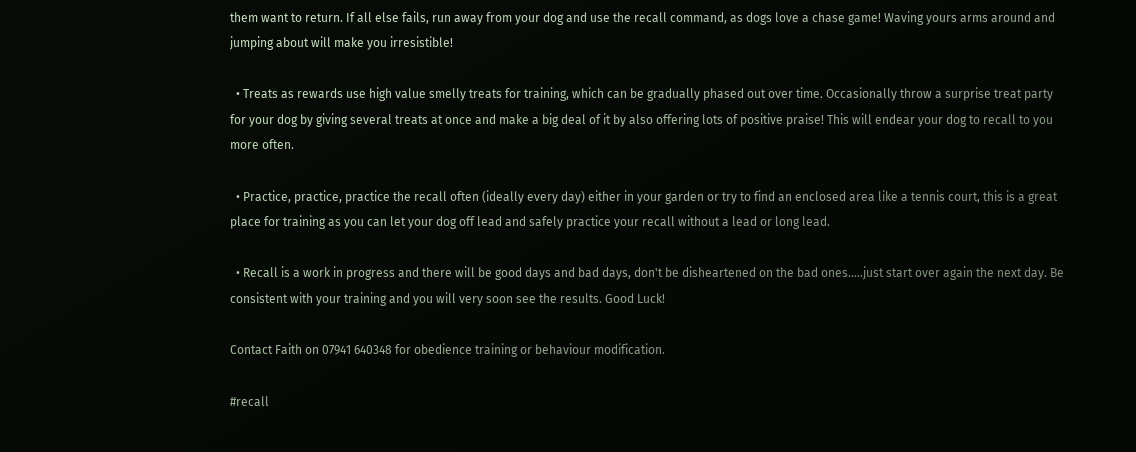them want to return. If all else fails, run away from your dog and use the recall command, as dogs love a chase game! Waving yours arms around and jumping about will make you irresistible!

  • Treats as rewards use high value smelly treats for training, which can be gradually phased out over time. Occasionally throw a surprise treat party for your dog by giving several treats at once and make a big deal of it by also offering lots of positive praise! This will endear your dog to recall to you more often.

  • Practice, practice, practice the recall often (ideally every day) either in your garden or try to find an enclosed area like a tennis court, this is a great place for training as you can let your dog off lead and safely practice your recall without a lead or long lead.

  • Recall is a work in progress and there will be good days and bad days, don't be disheartened on the bad ones.....just start over again the next day. Be consistent with your training and you will very soon see the results. Good Luck!

Contact Faith on 07941 640348 for obedience training or behaviour modification.

#recall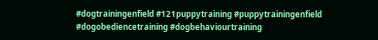#dogtrainingenfield #121puppytraining #puppytrainingenfield #dogobediencetraining #dogbehaviourtraining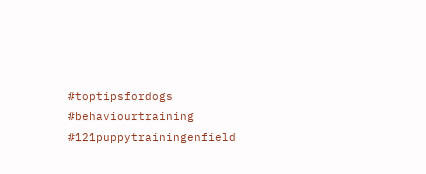#toptipsfordogs #behaviourtraining #121puppytrainingenfield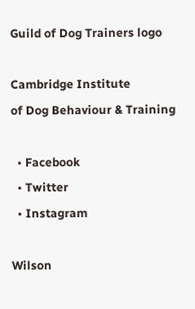Guild of Dog Trainers logo

Cambridge Institute
of Dog Behaviour & Training

  • Facebook
  • Twitter
  • Instagram

Wilson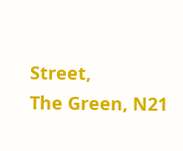Street,
The Green, N21